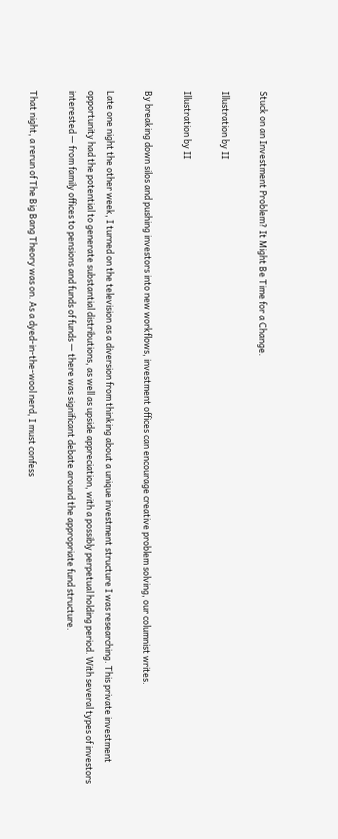Stuck on an Investment Problem? It Might Be Time for a Change.

Illustration by II

Illustration by II

By breaking down silos and pushing investors into new workflows, investment offices can encourage creative problem solving, our columnist writes.

Late one night the other week, I turned on the television as a diversion from thinking about a unique investment structure I was researching. This private investment opportunity had the potential to generate substantial distributions, as well as upside appreciation, with a possibly perpetual holding period. With several types of investors interested — from family offices to pensions and funds of funds — there was significant debate around the appropriate fund structure.

That night, a rerun of The Big Bang Theory was on. As a dyed-in-the-wool nerd, I must confess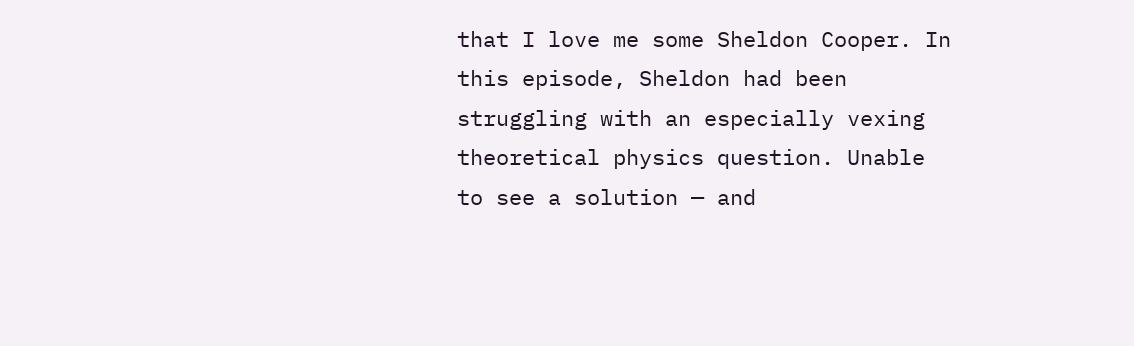that I love me some Sheldon Cooper. In this episode, Sheldon had been struggling with an especially vexing theoretical physics question. Unable to see a solution — and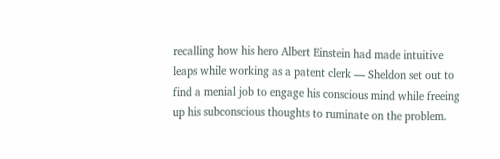recalling how his hero Albert Einstein had made intuitive leaps while working as a patent clerk — Sheldon set out to find a menial job to engage his conscious mind while freeing up his subconscious thoughts to ruminate on the problem.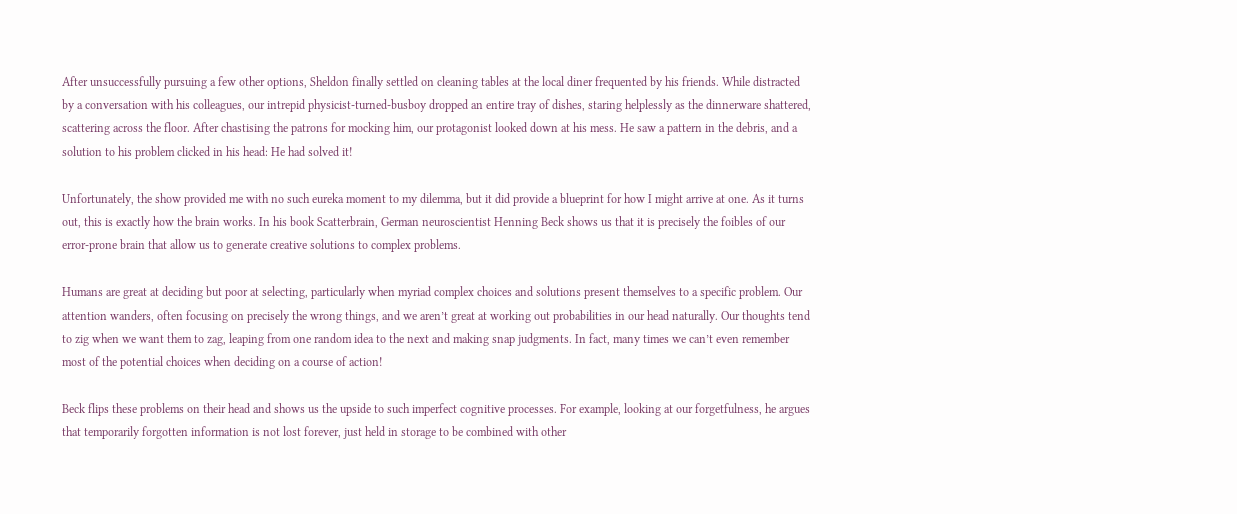After unsuccessfully pursuing a few other options, Sheldon finally settled on cleaning tables at the local diner frequented by his friends. While distracted by a conversation with his colleagues, our intrepid physicist-turned-busboy dropped an entire tray of dishes, staring helplessly as the dinnerware shattered, scattering across the floor. After chastising the patrons for mocking him, our protagonist looked down at his mess. He saw a pattern in the debris, and a solution to his problem clicked in his head: He had solved it!

Unfortunately, the show provided me with no such eureka moment to my dilemma, but it did provide a blueprint for how I might arrive at one. As it turns out, this is exactly how the brain works. In his book Scatterbrain, German neuroscientist Henning Beck shows us that it is precisely the foibles of our error-prone brain that allow us to generate creative solutions to complex problems.

Humans are great at deciding but poor at selecting, particularly when myriad complex choices and solutions present themselves to a specific problem. Our attention wanders, often focusing on precisely the wrong things, and we aren’t great at working out probabilities in our head naturally. Our thoughts tend to zig when we want them to zag, leaping from one random idea to the next and making snap judgments. In fact, many times we can’t even remember most of the potential choices when deciding on a course of action!

Beck flips these problems on their head and shows us the upside to such imperfect cognitive processes. For example, looking at our forgetfulness, he argues that temporarily forgotten information is not lost forever, just held in storage to be combined with other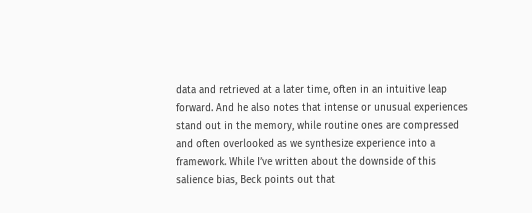data and retrieved at a later time, often in an intuitive leap forward. And he also notes that intense or unusual experiences stand out in the memory, while routine ones are compressed and often overlooked as we synthesize experience into a framework. While I’ve written about the downside of this salience bias, Beck points out that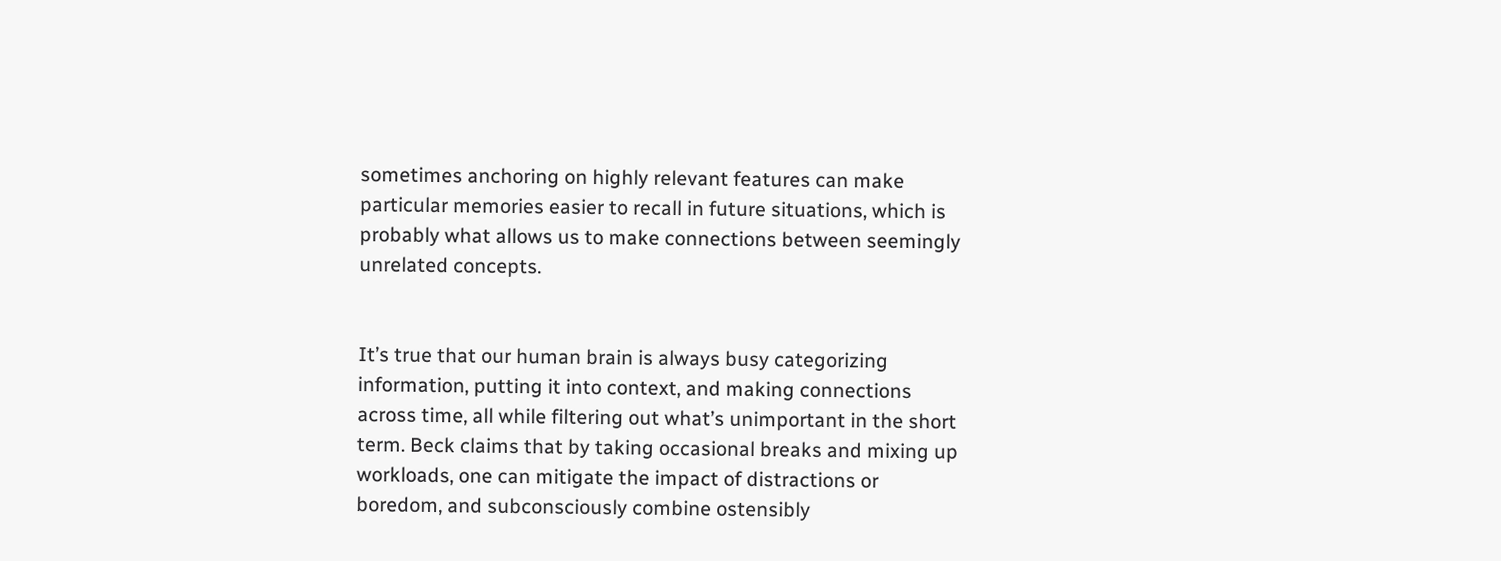sometimes anchoring on highly relevant features can make particular memories easier to recall in future situations, which is probably what allows us to make connections between seemingly unrelated concepts.


It’s true that our human brain is always busy categorizing information, putting it into context, and making connections across time, all while filtering out what’s unimportant in the short term. Beck claims that by taking occasional breaks and mixing up workloads, one can mitigate the impact of distractions or boredom, and subconsciously combine ostensibly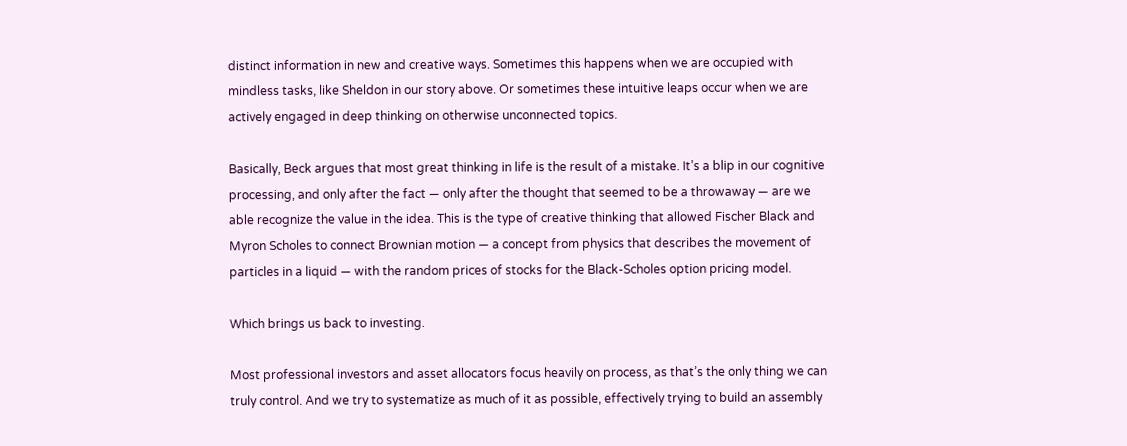distinct information in new and creative ways. Sometimes this happens when we are occupied with mindless tasks, like Sheldon in our story above. Or sometimes these intuitive leaps occur when we are actively engaged in deep thinking on otherwise unconnected topics.

Basically, Beck argues that most great thinking in life is the result of a mistake. It’s a blip in our cognitive processing, and only after the fact — only after the thought that seemed to be a throwaway — are we able recognize the value in the idea. This is the type of creative thinking that allowed Fischer Black and Myron Scholes to connect Brownian motion — a concept from physics that describes the movement of particles in a liquid — with the random prices of stocks for the Black-Scholes option pricing model.

Which brings us back to investing.

Most professional investors and asset allocators focus heavily on process, as that’s the only thing we can truly control. And we try to systematize as much of it as possible, effectively trying to build an assembly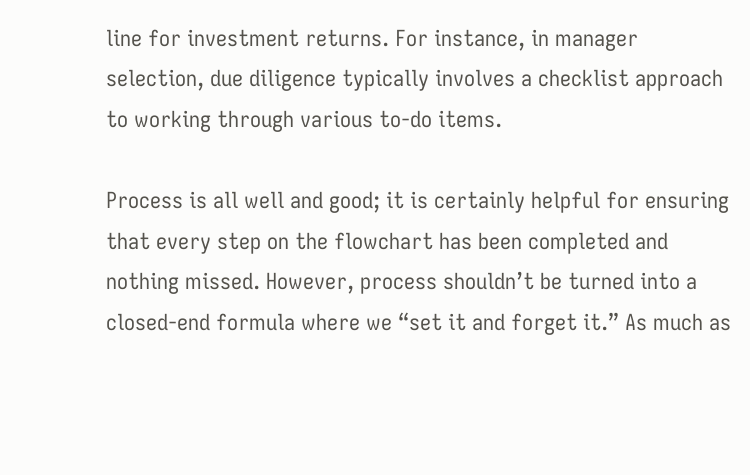line for investment returns. For instance, in manager selection, due diligence typically involves a checklist approach to working through various to-do items.

Process is all well and good; it is certainly helpful for ensuring that every step on the flowchart has been completed and nothing missed. However, process shouldn’t be turned into a closed-end formula where we “set it and forget it.” As much as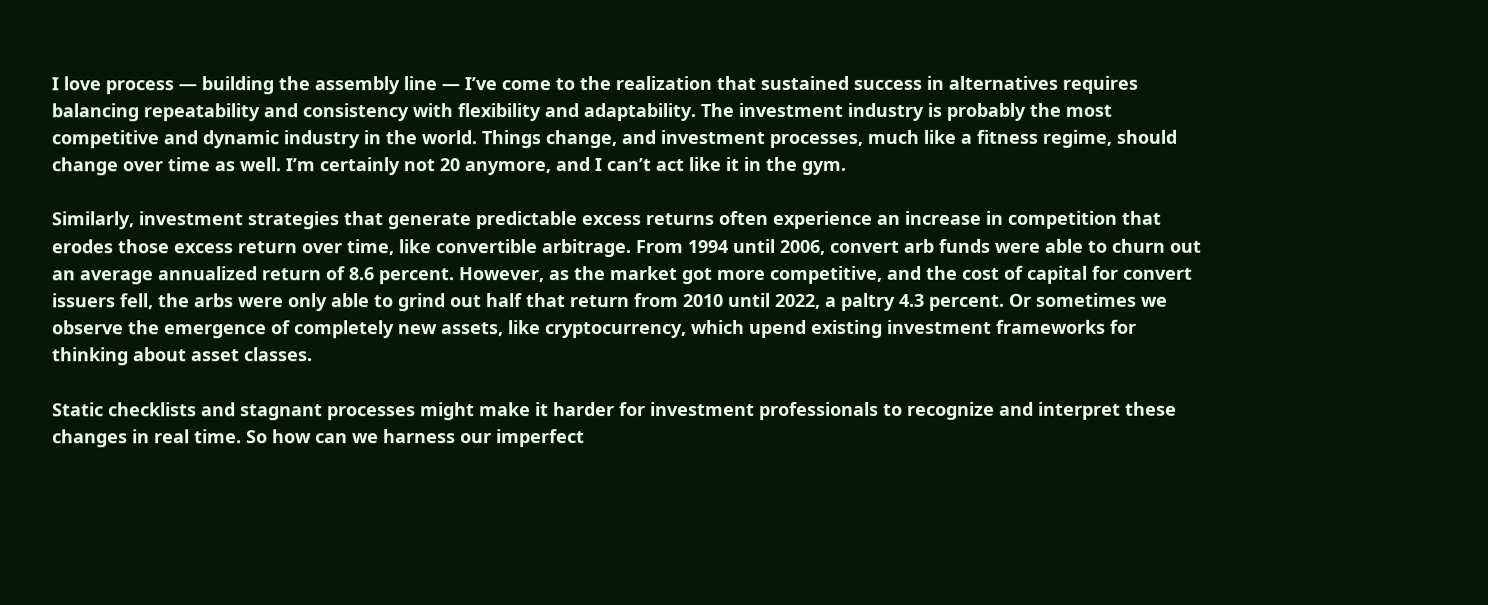I love process — building the assembly line — I’ve come to the realization that sustained success in alternatives requires balancing repeatability and consistency with flexibility and adaptability. The investment industry is probably the most competitive and dynamic industry in the world. Things change, and investment processes, much like a fitness regime, should change over time as well. I’m certainly not 20 anymore, and I can’t act like it in the gym.

Similarly, investment strategies that generate predictable excess returns often experience an increase in competition that erodes those excess return over time, like convertible arbitrage. From 1994 until 2006, convert arb funds were able to churn out an average annualized return of 8.6 percent. However, as the market got more competitive, and the cost of capital for convert issuers fell, the arbs were only able to grind out half that return from 2010 until 2022, a paltry 4.3 percent. Or sometimes we observe the emergence of completely new assets, like cryptocurrency, which upend existing investment frameworks for thinking about asset classes.

Static checklists and stagnant processes might make it harder for investment professionals to recognize and interpret these changes in real time. So how can we harness our imperfect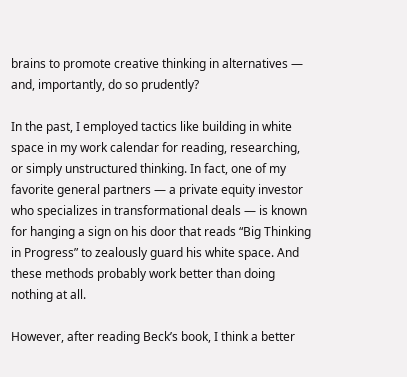brains to promote creative thinking in alternatives — and, importantly, do so prudently?

In the past, I employed tactics like building in white space in my work calendar for reading, researching, or simply unstructured thinking. In fact, one of my favorite general partners — a private equity investor who specializes in transformational deals — is known for hanging a sign on his door that reads “Big Thinking in Progress” to zealously guard his white space. And these methods probably work better than doing nothing at all.

However, after reading Beck’s book, I think a better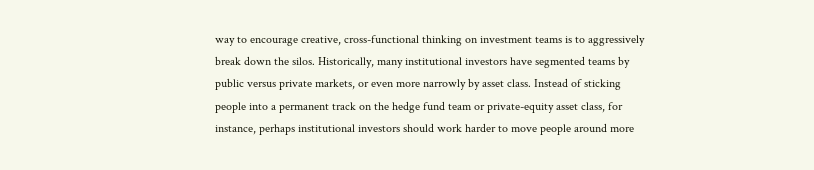way to encourage creative, cross-functional thinking on investment teams is to aggressively break down the silos. Historically, many institutional investors have segmented teams by public versus private markets, or even more narrowly by asset class. Instead of sticking people into a permanent track on the hedge fund team or private-equity asset class, for instance, perhaps institutional investors should work harder to move people around more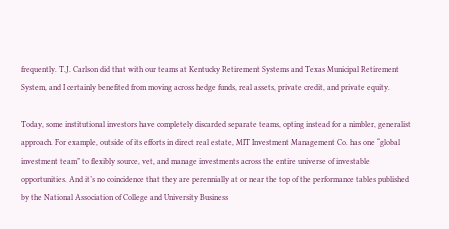frequently. T.J. Carlson did that with our teams at Kentucky Retirement Systems and Texas Municipal Retirement System, and I certainly benefited from moving across hedge funds, real assets, private credit, and private equity.

Today, some institutional investors have completely discarded separate teams, opting instead for a nimbler, generalist approach. For example, outside of its efforts in direct real estate, MIT Investment Management Co. has one “global investment team” to flexibly source, vet, and manage investments across the entire universe of investable opportunities. And it’s no coincidence that they are perennially at or near the top of the performance tables published by the National Association of College and University Business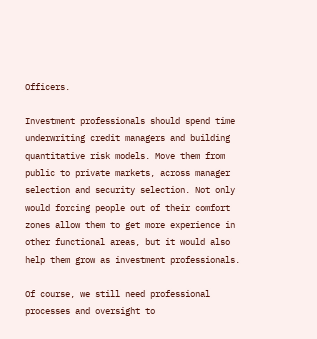Officers.

Investment professionals should spend time underwriting credit managers and building quantitative risk models. Move them from public to private markets, across manager selection and security selection. Not only would forcing people out of their comfort zones allow them to get more experience in other functional areas, but it would also help them grow as investment professionals.

Of course, we still need professional processes and oversight to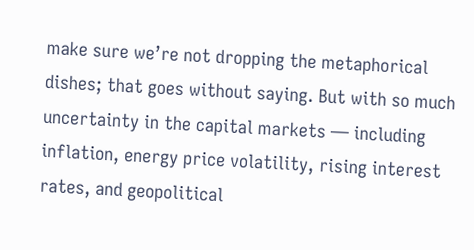make sure we’re not dropping the metaphorical dishes; that goes without saying. But with so much uncertainty in the capital markets — including inflation, energy price volatility, rising interest rates, and geopolitical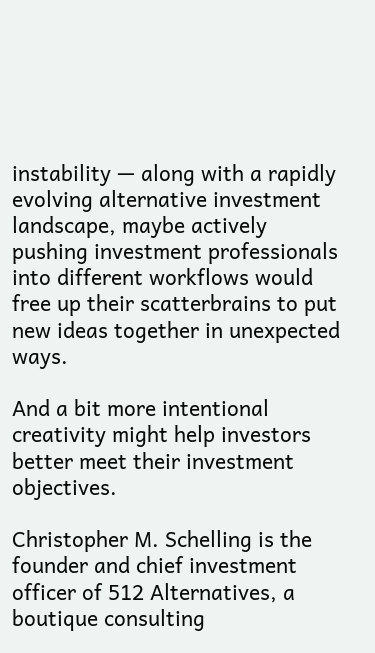instability — along with a rapidly evolving alternative investment landscape, maybe actively pushing investment professionals into different workflows would free up their scatterbrains to put new ideas together in unexpected ways.

And a bit more intentional creativity might help investors better meet their investment objectives.

Christopher M. Schelling is the founder and chief investment officer of 512 Alternatives, a boutique consulting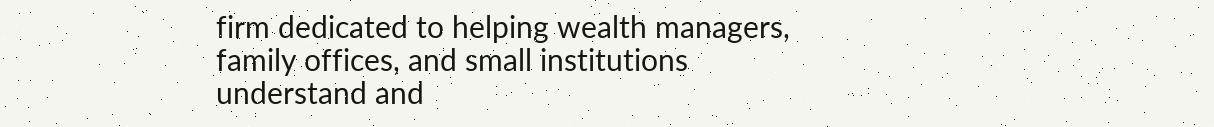firm dedicated to helping wealth managers, family offices, and small institutions understand and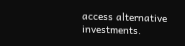access alternative investments.